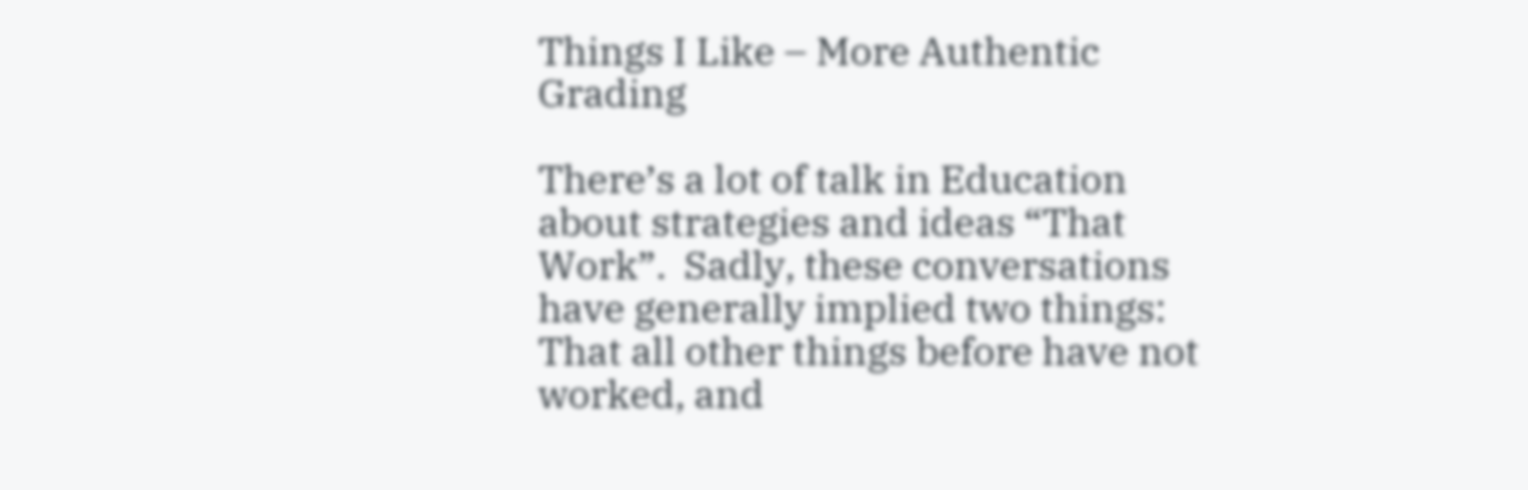Things I Like – More Authentic Grading

There’s a lot of talk in Education about strategies and ideas “That Work”.  Sadly, these conversations have generally implied two things:  That all other things before have not worked, and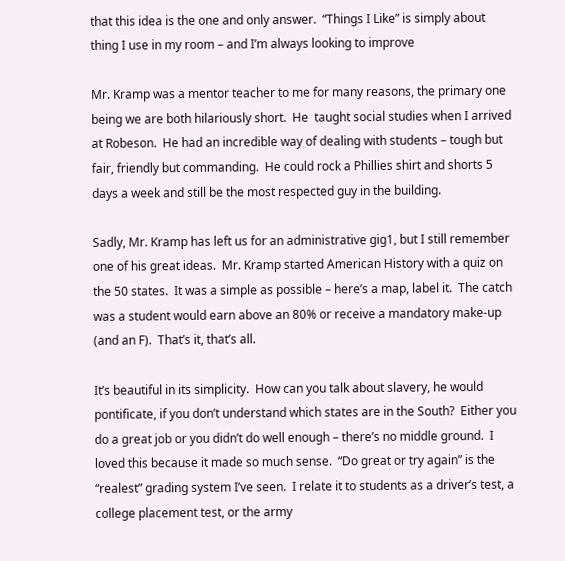that this idea is the one and only answer.  “Things I Like” is simply about thing I use in my room – and I’m always looking to improve

Mr. Kramp was a mentor teacher to me for many reasons, the primary one being we are both hilariously short.  He  taught social studies when I arrived at Robeson.  He had an incredible way of dealing with students – tough but fair, friendly but commanding.  He could rock a Phillies shirt and shorts 5 days a week and still be the most respected guy in the building.

Sadly, Mr. Kramp has left us for an administrative gig1, but I still remember one of his great ideas.  Mr. Kramp started American History with a quiz on the 50 states.  It was a simple as possible – here’s a map, label it.  The catch was a student would earn above an 80% or receive a mandatory make-up (and an F).  That’s it, that’s all.

It’s beautiful in its simplicity.  How can you talk about slavery, he would pontificate, if you don’t understand which states are in the South?  Either you do a great job or you didn’t do well enough – there’s no middle ground.  I loved this because it made so much sense.  “Do great or try again” is the “realest” grading system I’ve seen.  I relate it to students as a driver’s test, a college placement test, or the army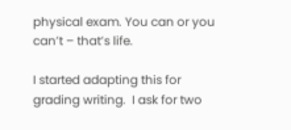physical exam. You can or you can’t – that’s life.

I started adapting this for grading writing.  I ask for two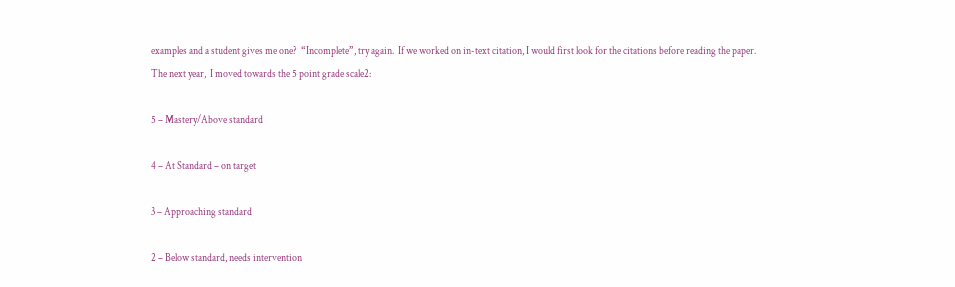examples and a student gives me one?  “Incomplete”, try again.  If we worked on in-text citation, I would first look for the citations before reading the paper.  The next year,  I moved towards the 5 point grade scale2:

5 – Mastery/Above standard

4 – At Standard – on target

3 – Approaching standard

2 – Below standard, needs intervention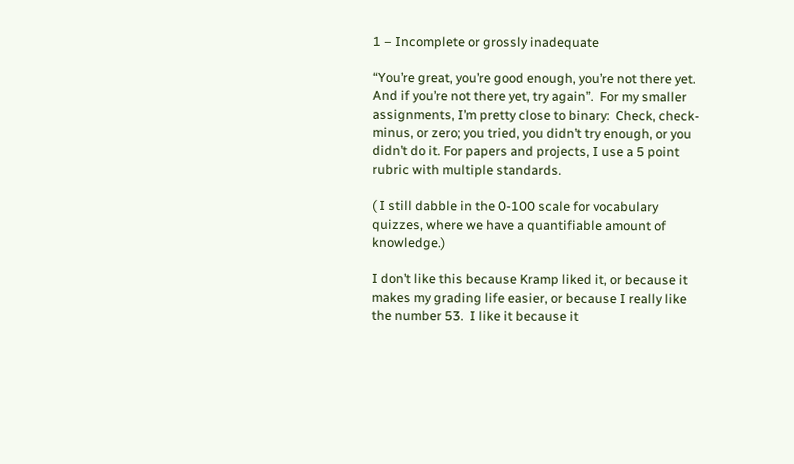1 – Incomplete or grossly inadequate

“You’re great, you’re good enough, you’re not there yet.  And if you’re not there yet, try again”.  For my smaller assignments, I’m pretty close to binary:  Check, check-minus, or zero; you tried, you didn’t try enough, or you didn’t do it. For papers and projects, I use a 5 point rubric with multiple standards.

( I still dabble in the 0-100 scale for vocabulary quizzes, where we have a quantifiable amount of knowledge.)

I don’t like this because Kramp liked it, or because it makes my grading life easier, or because I really like the number 53.  I like it because it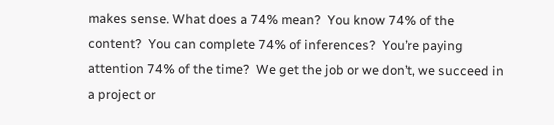makes sense. What does a 74% mean?  You know 74% of the content?  You can complete 74% of inferences?  You’re paying attention 74% of the time?  We get the job or we don’t, we succeed in a project or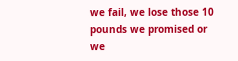we fail, we lose those 10 pounds we promised or we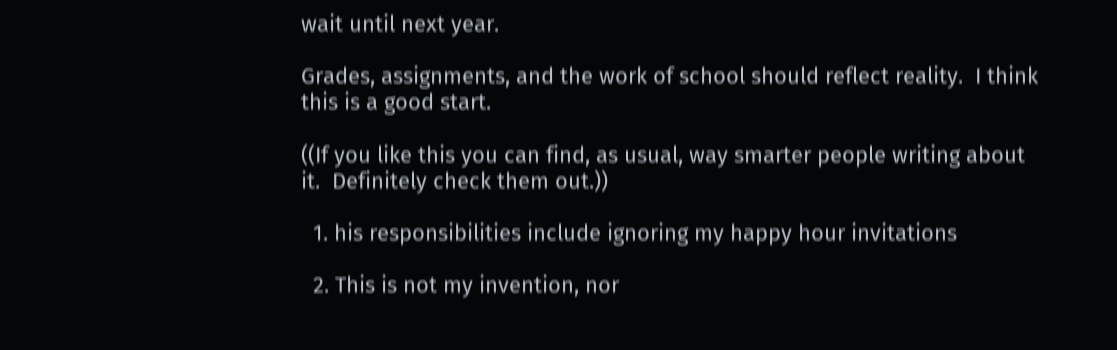wait until next year.

Grades, assignments, and the work of school should reflect reality.  I think this is a good start.

((If you like this you can find, as usual, way smarter people writing about it.  Definitely check them out.))

  1. his responsibilities include ignoring my happy hour invitations

  2. This is not my invention, nor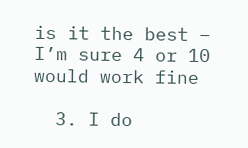is it the best – I’m sure 4 or 10 would work fine

  3. I do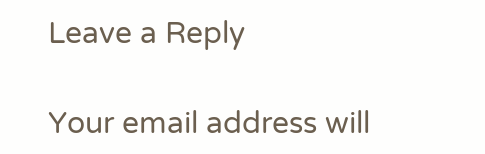Leave a Reply

Your email address will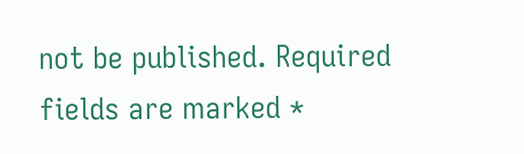not be published. Required fields are marked *